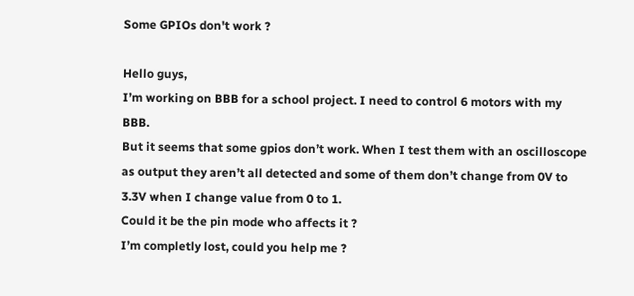Some GPIOs don't work ?

Hello guys,
I’m working on BBB for a school project. I need to control 6 motors with my BBB.
But it seems that some gpios don’t work. When I test them with an oscilloscope as output they aren’t all detected and some of them don’t change from 0V to 3.3V when I change value from 0 to 1.
Could it be the pin mode who affects it ?
I’m completly lost, could you help me ?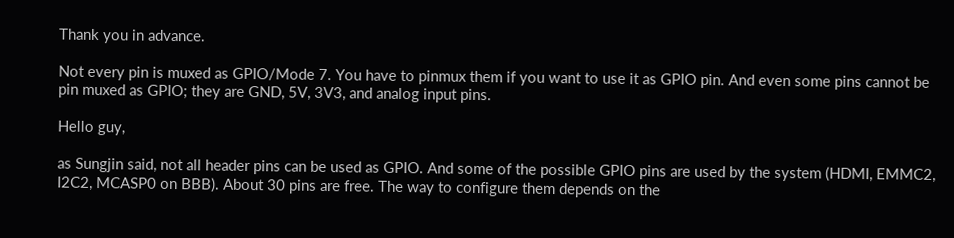Thank you in advance.

Not every pin is muxed as GPIO/Mode 7. You have to pinmux them if you want to use it as GPIO pin. And even some pins cannot be pin muxed as GPIO; they are GND, 5V, 3V3, and analog input pins.

Hello guy,

as Sungjin said, not all header pins can be used as GPIO. And some of the possible GPIO pins are used by the system (HDMI, EMMC2, I2C2, MCASP0 on BBB). About 30 pins are free. The way to configure them depends on the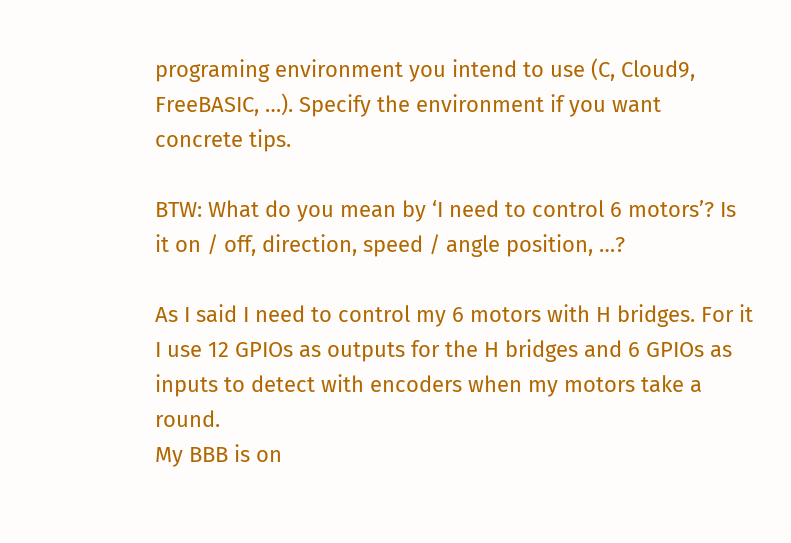programing environment you intend to use (C, Cloud9, FreeBASIC, …). Specify the environment if you want concrete tips.

BTW: What do you mean by ‘I need to control 6 motors’? Is it on / off, direction, speed / angle position, …?

As I said I need to control my 6 motors with H bridges. For it I use 12 GPIOs as outputs for the H bridges and 6 GPIOs as inputs to detect with encoders when my motors take a round.
My BBB is on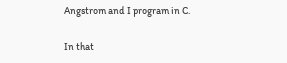Angstrom and I program in C.

In that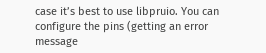case it’s best to use libpruio. You can configure the pins (getting an error message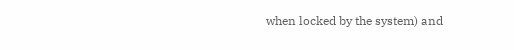when locked by the system) and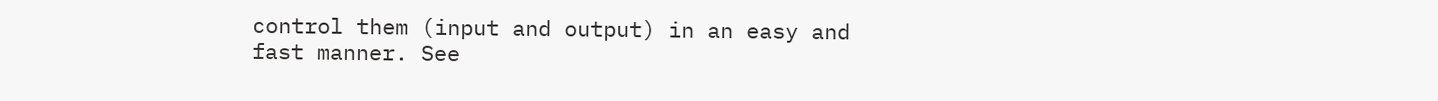control them (input and output) in an easy and fast manner. See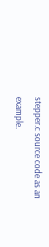stepper.c source code as an example.